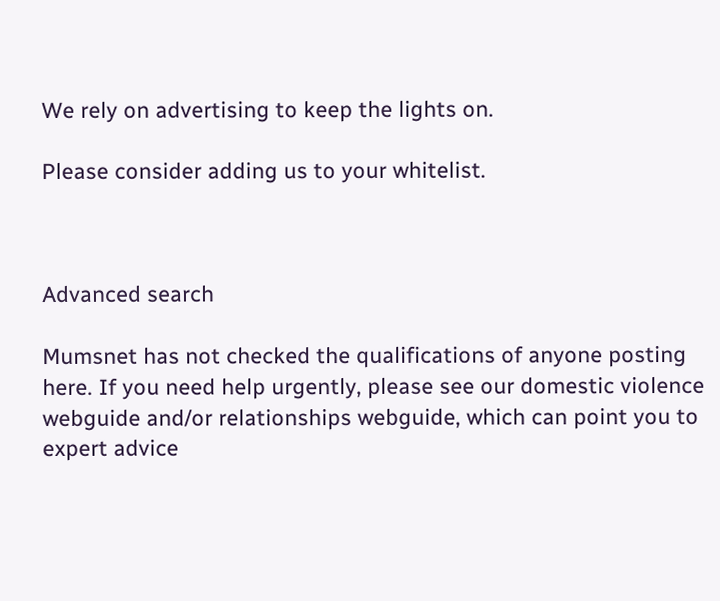We rely on advertising to keep the lights on.

Please consider adding us to your whitelist.



Advanced search

Mumsnet has not checked the qualifications of anyone posting here. If you need help urgently, please see our domestic violence webguide and/or relationships webguide, which can point you to expert advice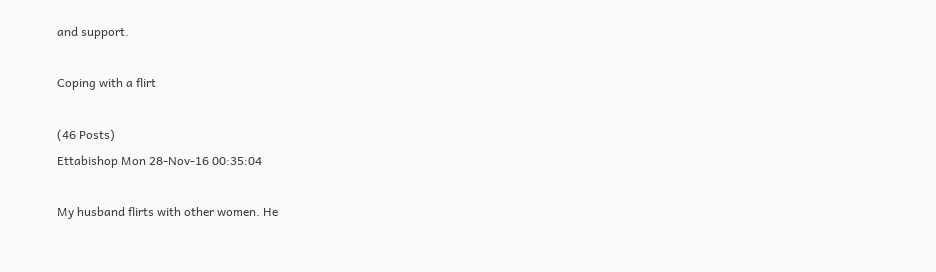and support.

Coping with a flirt

(46 Posts)
Ettabishop Mon 28-Nov-16 00:35:04

My husband flirts with other women. He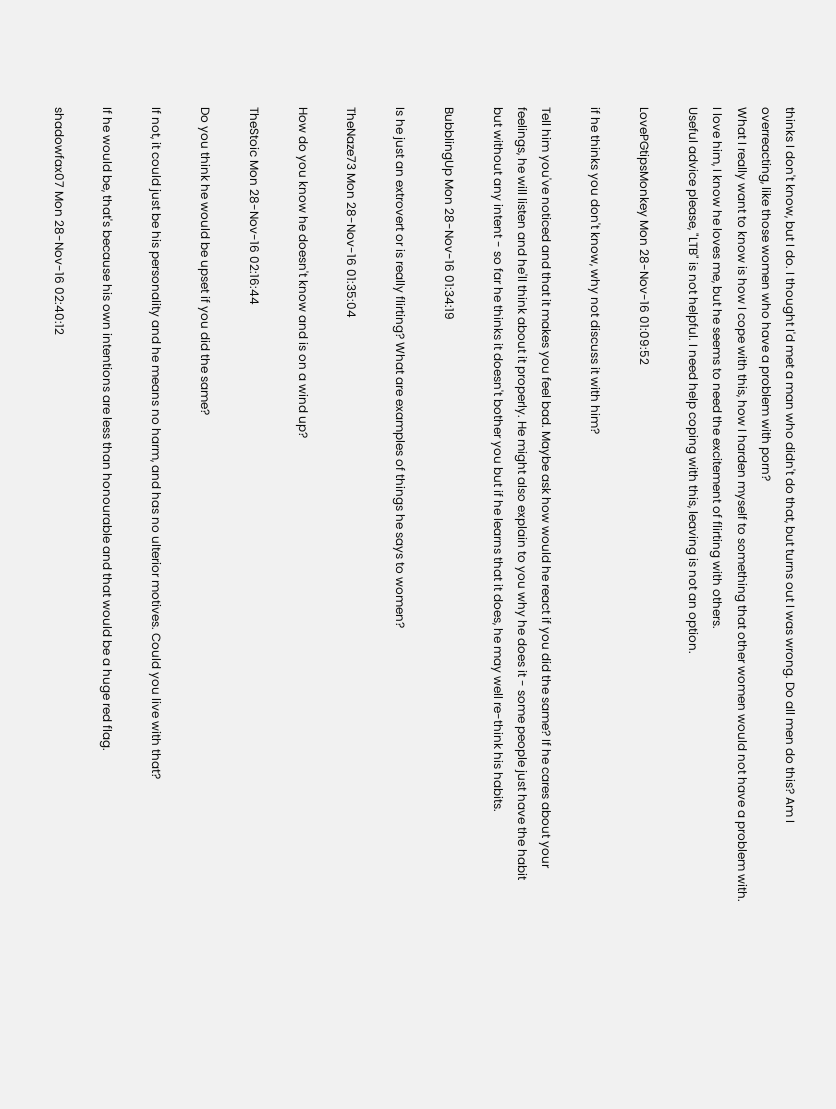thinks I don't know, but I do. I thought I'd met a man who didn't do that, but turns out I was wrong. Do all men do this? Am I overreacting, like those women who have a problem with porn?
What I really want to know is how I cope with this, how I harden myself to something that other women would not have a problem with. I love him, I know he loves me, but he seems to need the excitement of flirting with others.
Useful advice please, "LTB" is not helpful. I need help coping with this, leaving is not an option.

LovePGtipsMonkey Mon 28-Nov-16 01:09:52

if he thinks you don't know, why not discuss it with him?

Tell him you've noticed and that it makes you feel bad. Maybe ask how would he react if you did the same? If he cares about your feelings, he will listen and he'll think about it properly. He might also explain to you why he does it - some people just have the habit but without any intent - so far he thinks it doesn't bother you but if he learns that it does, he may well re-think his habits.

BubblingUp Mon 28-Nov-16 01:34:19

Is he just an extrovert or is really flirting? What are examples of things he says to women?

TheNaze73 Mon 28-Nov-16 01:35:04

How do you know he doesn't know and is on a wind up?

TheStoic Mon 28-Nov-16 02:16:44

Do you think he would be upset if you did the same?

If not, it could just be his personality and he means no harm, and has no ulterior motives. Could you live with that?

If he would be, that's because his own intentions are less than honourable and that would be a huge red flag.

shadowfax07 Mon 28-Nov-16 02:40:12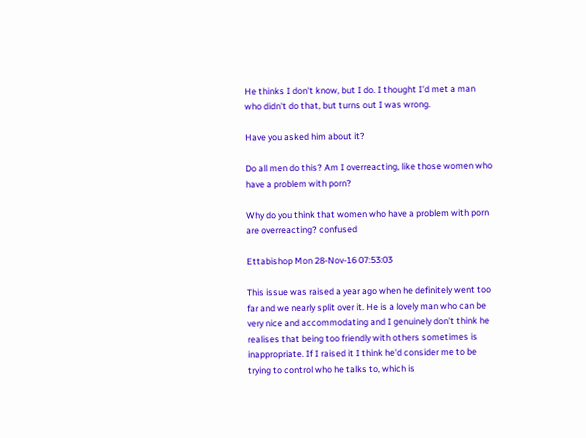He thinks I don't know, but I do. I thought I'd met a man who didn't do that, but turns out I was wrong.

Have you asked him about it?

Do all men do this? Am I overreacting, like those women who have a problem with porn?

Why do you think that women who have a problem with porn are overreacting? confused

Ettabishop Mon 28-Nov-16 07:53:03

This issue was raised a year ago when he definitely went too far and we nearly split over it. He is a lovely man who can be very nice and accommodating and I genuinely don't think he realises that being too friendly with others sometimes is inappropriate. If I raised it I think he'd consider me to be trying to control who he talks to, which is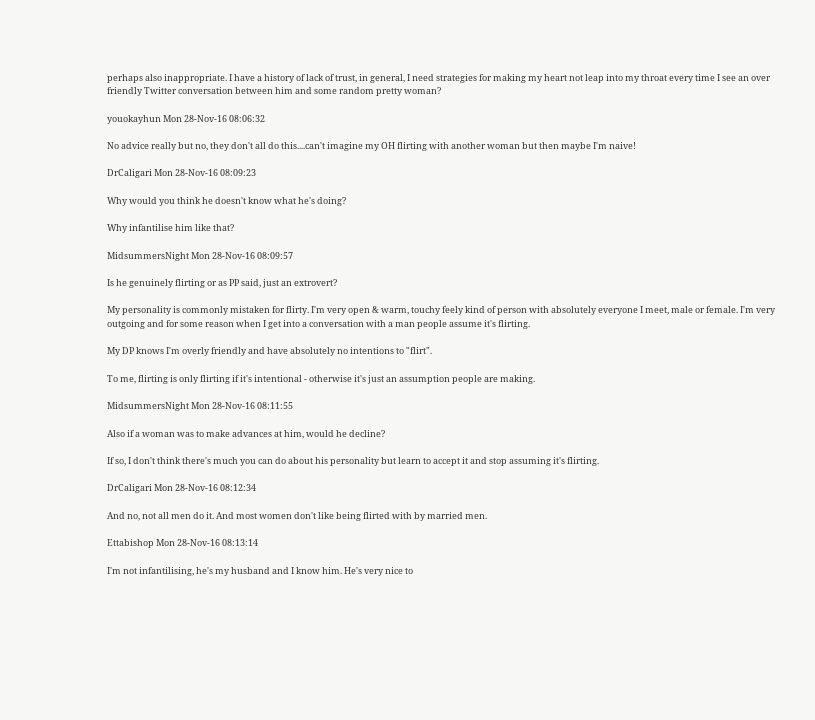perhaps also inappropriate. I have a history of lack of trust, in general, I need strategies for making my heart not leap into my throat every time I see an over friendly Twitter conversation between him and some random pretty woman?

youokayhun Mon 28-Nov-16 08:06:32

No advice really but no, they don't all do this....can't imagine my OH flirting with another woman but then maybe I'm naive!

DrCaligari Mon 28-Nov-16 08:09:23

Why would you think he doesn't know what he's doing?

Why infantilise him like that?

MidsummersNight Mon 28-Nov-16 08:09:57

Is he genuinely flirting or as PP said, just an extrovert?

My personality is commonly mistaken for flirty. I'm very open & warm, touchy feely kind of person with absolutely everyone I meet, male or female. I'm very outgoing and for some reason when I get into a conversation with a man people assume it's flirting.

My DP knows I'm overly friendly and have absolutely no intentions to "flirt".

To me, flirting is only flirting if it's intentional - otherwise it's just an assumption people are making.

MidsummersNight Mon 28-Nov-16 08:11:55

Also if a woman was to make advances at him, would he decline?

If so, I don't think there's much you can do about his personality but learn to accept it and stop assuming it's flirting.

DrCaligari Mon 28-Nov-16 08:12:34

And no, not all men do it. And most women don't like being flirted with by married men.

Ettabishop Mon 28-Nov-16 08:13:14

I'm not infantilising, he's my husband and I know him. He's very nice to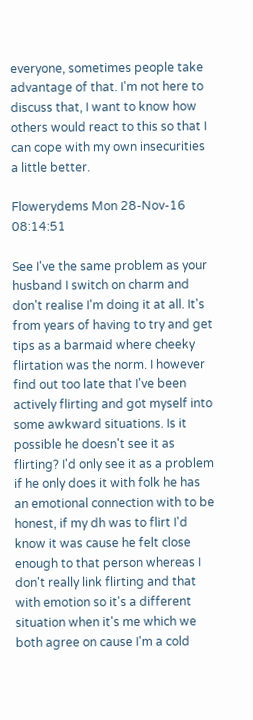everyone, sometimes people take advantage of that. I'm not here to discuss that, I want to know how others would react to this so that I can cope with my own insecurities a little better.

Flowerydems Mon 28-Nov-16 08:14:51

See I've the same problem as your husband I switch on charm and don't realise I'm doing it at all. It's from years of having to try and get tips as a barmaid where cheeky flirtation was the norm. I however find out too late that I've been actively flirting and got myself into some awkward situations. Is it possible he doesn't see it as flirting? I'd only see it as a problem if he only does it with folk he has an emotional connection with to be honest, if my dh was to flirt I'd know it was cause he felt close enough to that person whereas I don't really link flirting and that with emotion so it's a different situation when it's me which we both agree on cause I'm a cold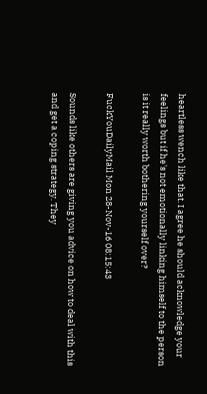heartless wench like that. I agree he should acknowledge your feelings but if he's not emotionally linking himself to the person is it really worth bothering yourself over?

FuckYouDailyMail Mon 28-Nov-16 08:15:43

Sounds like others are giving you advice on how to deal with this and get a coping strategy. They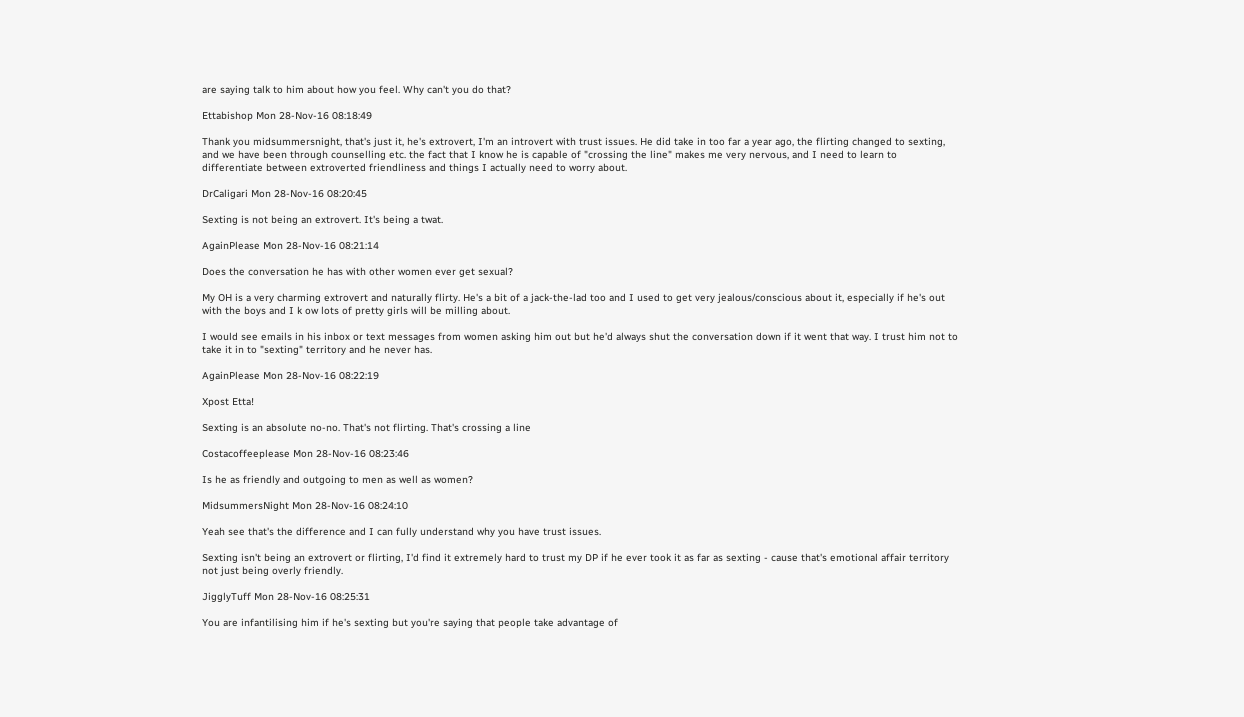are saying talk to him about how you feel. Why can't you do that?

Ettabishop Mon 28-Nov-16 08:18:49

Thank you midsummersnight, that's just it, he's extrovert, I'm an introvert with trust issues. He did take in too far a year ago, the flirting changed to sexting, and we have been through counselling etc. the fact that I know he is capable of "crossing the line" makes me very nervous, and I need to learn to differentiate between extroverted friendliness and things I actually need to worry about.

DrCaligari Mon 28-Nov-16 08:20:45

Sexting is not being an extrovert. It's being a twat.

AgainPlease Mon 28-Nov-16 08:21:14

Does the conversation he has with other women ever get sexual?

My OH is a very charming extrovert and naturally flirty. He's a bit of a jack-the-lad too and I used to get very jealous/conscious about it, especially if he's out with the boys and I k ow lots of pretty girls will be milling about.

I would see emails in his inbox or text messages from women asking him out but he'd always shut the conversation down if it went that way. I trust him not to take it in to "sexting" territory and he never has.

AgainPlease Mon 28-Nov-16 08:22:19

Xpost Etta!

Sexting is an absolute no-no. That's not flirting. That's crossing a line

Costacoffeeplease Mon 28-Nov-16 08:23:46

Is he as friendly and outgoing to men as well as women?

MidsummersNight Mon 28-Nov-16 08:24:10

Yeah see that's the difference and I can fully understand why you have trust issues.

Sexting isn't being an extrovert or flirting, I'd find it extremely hard to trust my DP if he ever took it as far as sexting - cause that's emotional affair territory not just being overly friendly.

JigglyTuff Mon 28-Nov-16 08:25:31

You are infantilising him if he's sexting but you're saying that people take advantage of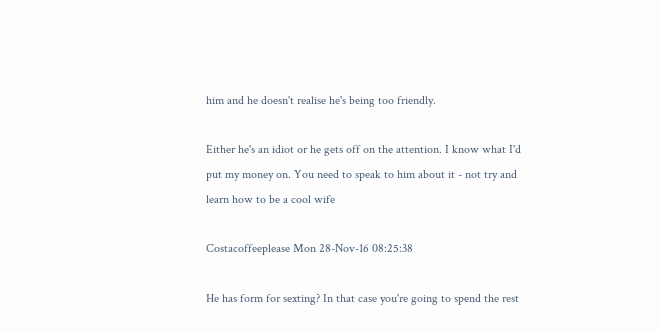him and he doesn't realise he's being too friendly.

Either he's an idiot or he gets off on the attention. I know what I'd put my money on. You need to speak to him about it - not try and learn how to be a cool wife

Costacoffeeplease Mon 28-Nov-16 08:25:38

He has form for sexting? In that case you're going to spend the rest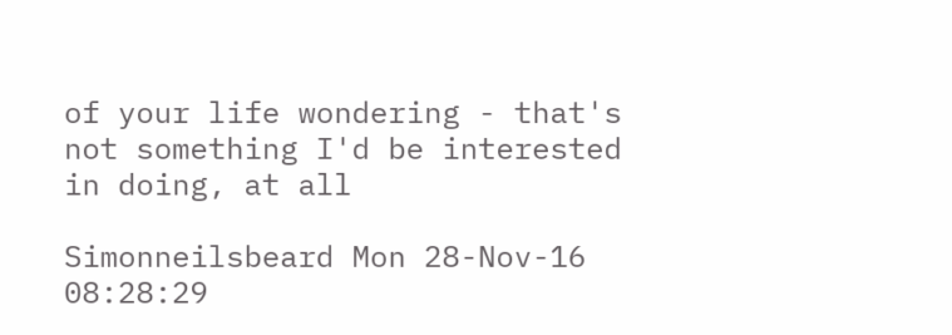of your life wondering - that's not something I'd be interested in doing, at all

Simonneilsbeard Mon 28-Nov-16 08:28:29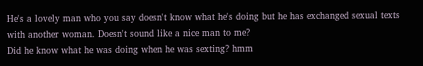He's a lovely man who you say doesn't know what he's doing but he has exchanged sexual texts with another woman. Doesn't sound like a nice man to me?
Did he know what he was doing when he was sexting? hmm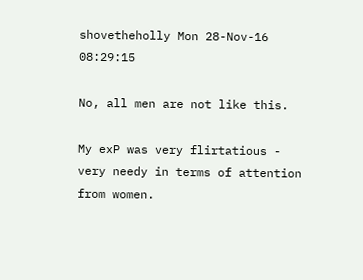shovetheholly Mon 28-Nov-16 08:29:15

No, all men are not like this.

My exP was very flirtatious - very needy in terms of attention from women.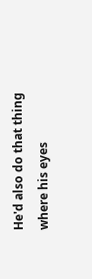He'd also do that thing where his eyes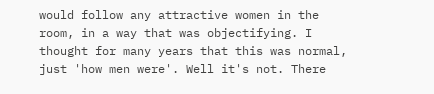would follow any attractive women in the room, in a way that was objectifying. I thought for many years that this was normal, just 'how men were'. Well it's not. There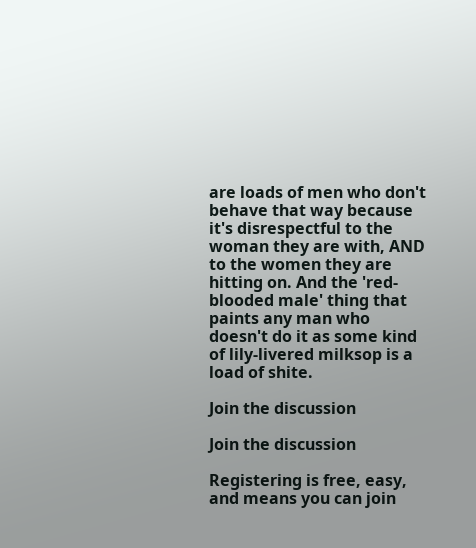are loads of men who don't behave that way because it's disrespectful to the woman they are with, AND to the women they are hitting on. And the 'red-blooded male' thing that paints any man who doesn't do it as some kind of lily-livered milksop is a load of shite.

Join the discussion

Join the discussion

Registering is free, easy, and means you can join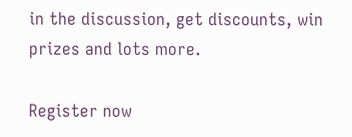in the discussion, get discounts, win prizes and lots more.

Register now